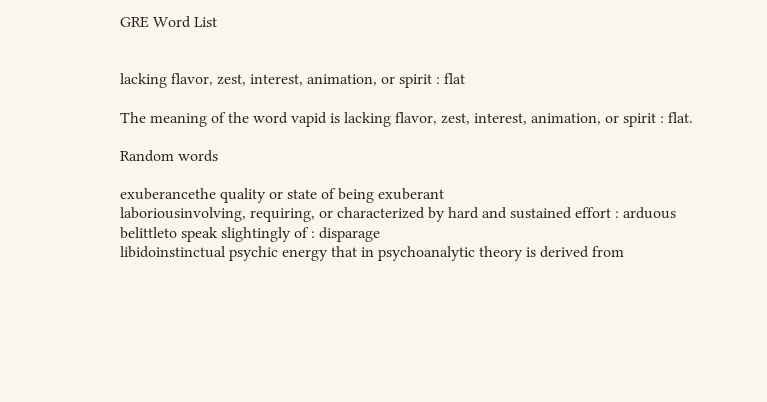GRE Word List


lacking flavor, zest, interest, animation, or spirit : flat

The meaning of the word vapid is lacking flavor, zest, interest, animation, or spirit : flat.

Random words

exuberancethe quality or state of being exuberant
laboriousinvolving, requiring, or characterized by hard and sustained effort : arduous
belittleto speak slightingly of : disparage
libidoinstinctual psychic energy that in psychoanalytic theory is derived from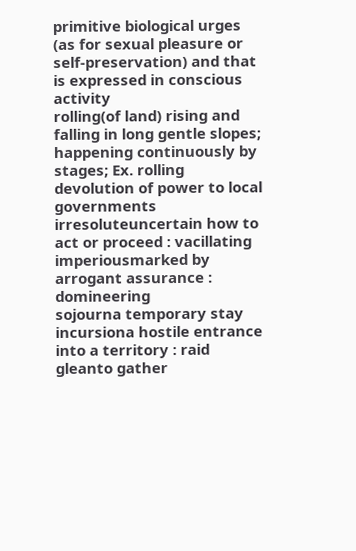primitive biological urges (as for sexual pleasure or self-preservation) and that is expressed in conscious activity
rolling(of land) rising and falling in long gentle slopes; happening continuously by stages; Ex. rolling devolution of power to local governments
irresoluteuncertain how to act or proceed : vacillating
imperiousmarked by arrogant assurance : domineering
sojourna temporary stay
incursiona hostile entrance into a territory : raid
gleanto gather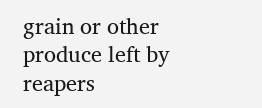grain or other produce left by reapers